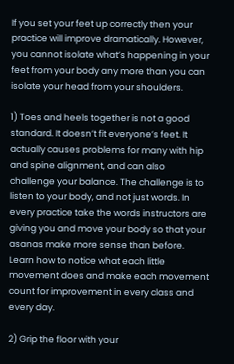If you set your feet up correctly then your practice will improve dramatically. However, you cannot isolate what’s happening in your feet from your body any more than you can isolate your head from your shoulders.

1) Toes and heels together is not a good standard. It doesn’t fit everyone’s feet. It actually causes problems for many with hip and spine alignment, and can also challenge your balance. The challenge is to listen to your body, and not just words. In every practice take the words instructors are giving you and move your body so that your asanas make more sense than before. Learn how to notice what each little movement does and make each movement count for improvement in every class and every day.

2) Grip the floor with your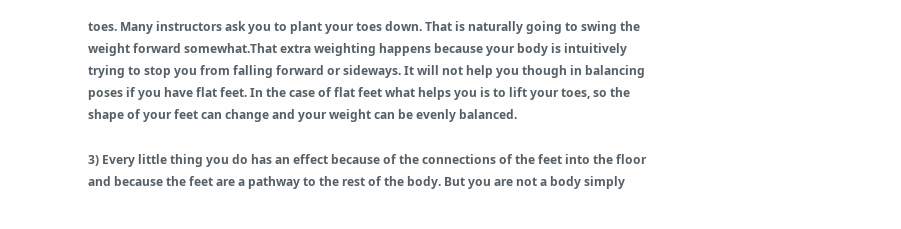toes. Many instructors ask you to plant your toes down. That is naturally going to swing the weight forward somewhat.That extra weighting happens because your body is intuitively trying to stop you from falling forward or sideways. It will not help you though in balancing poses if you have flat feet. In the case of flat feet what helps you is to lift your toes, so the shape of your feet can change and your weight can be evenly balanced.

3) Every little thing you do has an effect because of the connections of the feet into the floor and because the feet are a pathway to the rest of the body. But you are not a body simply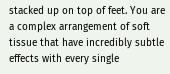stacked up on top of feet. You are a complex arrangement of soft tissue that have incredibly subtle effects with every single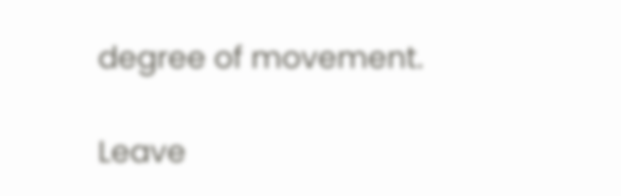degree of movement.

Leave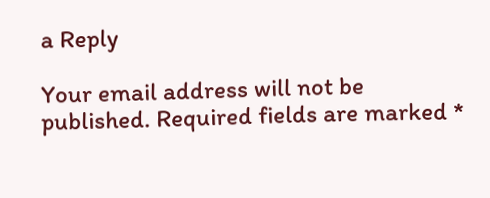a Reply

Your email address will not be published. Required fields are marked *